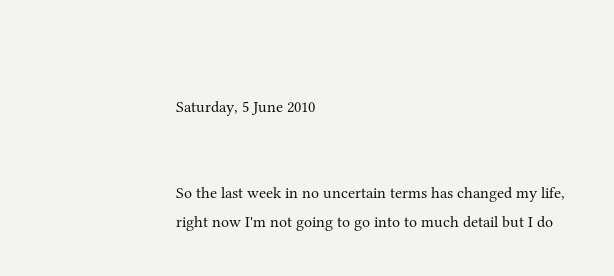Saturday, 5 June 2010


So the last week in no uncertain terms has changed my life, right now I'm not going to go into to much detail but I do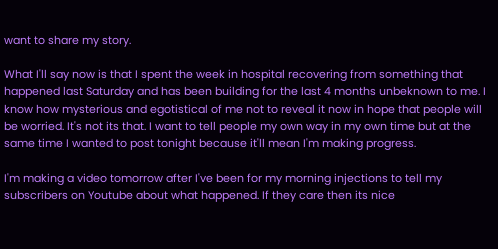want to share my story.

What I'll say now is that I spent the week in hospital recovering from something that happened last Saturday and has been building for the last 4 months unbeknown to me. I know how mysterious and egotistical of me not to reveal it now in hope that people will be worried. It's not its that. I want to tell people my own way in my own time but at the same time I wanted to post tonight because it'll mean I'm making progress.

I'm making a video tomorrow after I've been for my morning injections to tell my subscribers on Youtube about what happened. If they care then its nice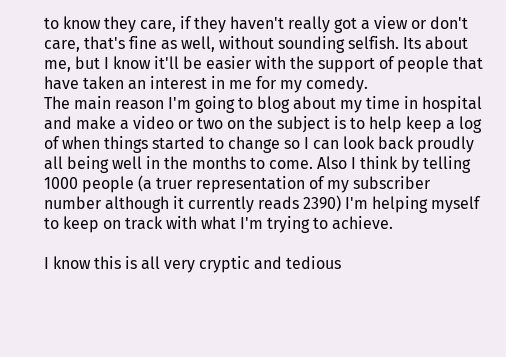to know they care, if they haven't really got a view or don't care, that's fine as well, without sounding selfish. Its about me, but I know it'll be easier with the support of people that have taken an interest in me for my comedy.
The main reason I'm going to blog about my time in hospital and make a video or two on the subject is to help keep a log of when things started to change so I can look back proudly all being well in the months to come. Also I think by telling 1000 people (a truer representation of my subscriber number although it currently reads 2390) I'm helping myself to keep on track with what I'm trying to achieve.

I know this is all very cryptic and tedious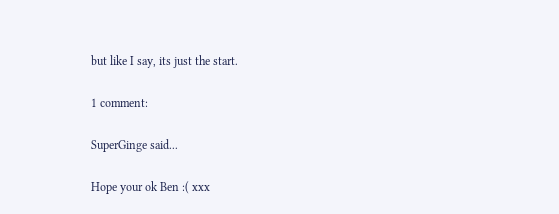but like I say, its just the start.

1 comment:

SuperGinge said...

Hope your ok Ben :( xxx